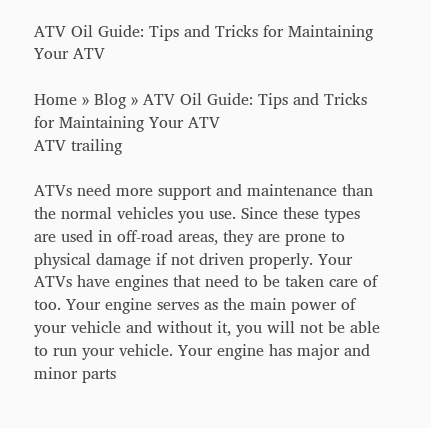ATV Oil Guide: Tips and Tricks for Maintaining Your ATV

Home » Blog » ATV Oil Guide: Tips and Tricks for Maintaining Your ATV
ATV trailing

ATVs need more support and maintenance than the normal vehicles you use. Since these types are used in off-road areas, they are prone to physical damage if not driven properly. Your ATVs have engines that need to be taken care of too. Your engine serves as the main power of your vehicle and without it, you will not be able to run your vehicle. Your engine has major and minor parts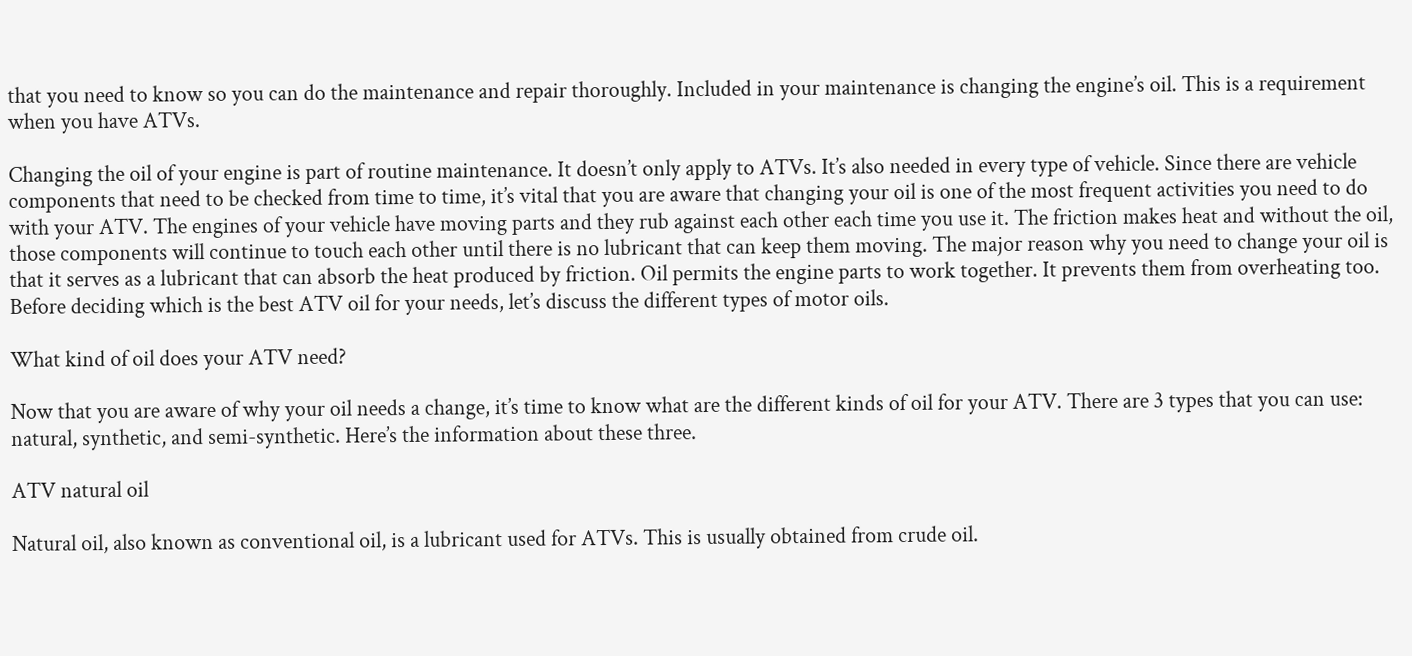that you need to know so you can do the maintenance and repair thoroughly. Included in your maintenance is changing the engine’s oil. This is a requirement when you have ATVs.

Changing the oil of your engine is part of routine maintenance. It doesn’t only apply to ATVs. It’s also needed in every type of vehicle. Since there are vehicle components that need to be checked from time to time, it’s vital that you are aware that changing your oil is one of the most frequent activities you need to do with your ATV. The engines of your vehicle have moving parts and they rub against each other each time you use it. The friction makes heat and without the oil, those components will continue to touch each other until there is no lubricant that can keep them moving. The major reason why you need to change your oil is that it serves as a lubricant that can absorb the heat produced by friction. Oil permits the engine parts to work together. It prevents them from overheating too. Before deciding which is the best ATV oil for your needs, let’s discuss the different types of motor oils.

What kind of oil does your ATV need?

Now that you are aware of why your oil needs a change, it’s time to know what are the different kinds of oil for your ATV. There are 3 types that you can use: natural, synthetic, and semi-synthetic. Here’s the information about these three.

ATV natural oil

Natural oil, also known as conventional oil, is a lubricant used for ATVs. This is usually obtained from crude oil.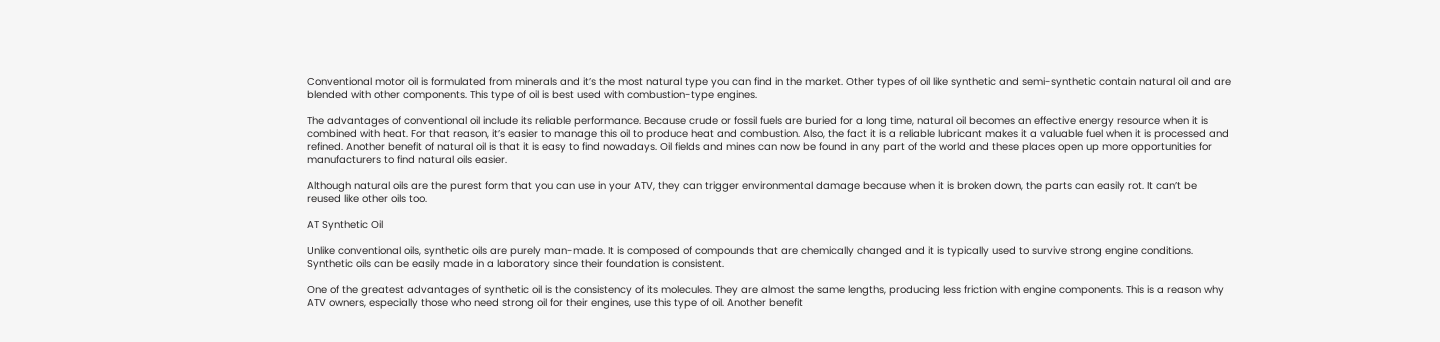Conventional motor oil is formulated from minerals and it’s the most natural type you can find in the market. Other types of oil like synthetic and semi-synthetic contain natural oil and are blended with other components. This type of oil is best used with combustion-type engines.

The advantages of conventional oil include its reliable performance. Because crude or fossil fuels are buried for a long time, natural oil becomes an effective energy resource when it is combined with heat. For that reason, it’s easier to manage this oil to produce heat and combustion. Also, the fact it is a reliable lubricant makes it a valuable fuel when it is processed and refined. Another benefit of natural oil is that it is easy to find nowadays. Oil fields and mines can now be found in any part of the world and these places open up more opportunities for manufacturers to find natural oils easier.

Although natural oils are the purest form that you can use in your ATV, they can trigger environmental damage because when it is broken down, the parts can easily rot. It can’t be reused like other oils too.

AT Synthetic Oil

Unlike conventional oils, synthetic oils are purely man-made. It is composed of compounds that are chemically changed and it is typically used to survive strong engine conditions. Synthetic oils can be easily made in a laboratory since their foundation is consistent.

One of the greatest advantages of synthetic oil is the consistency of its molecules. They are almost the same lengths, producing less friction with engine components. This is a reason why ATV owners, especially those who need strong oil for their engines, use this type of oil. Another benefit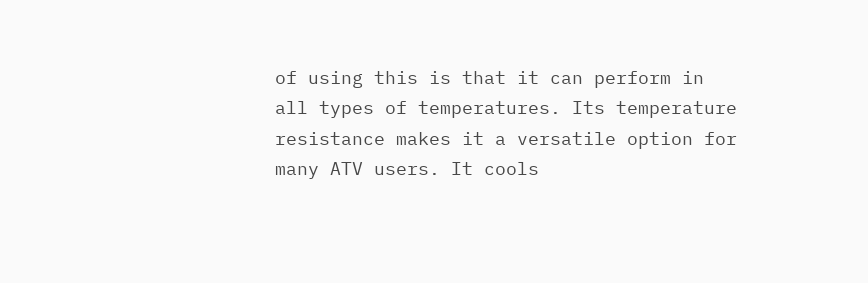of using this is that it can perform in all types of temperatures. Its temperature resistance makes it a versatile option for many ATV users. It cools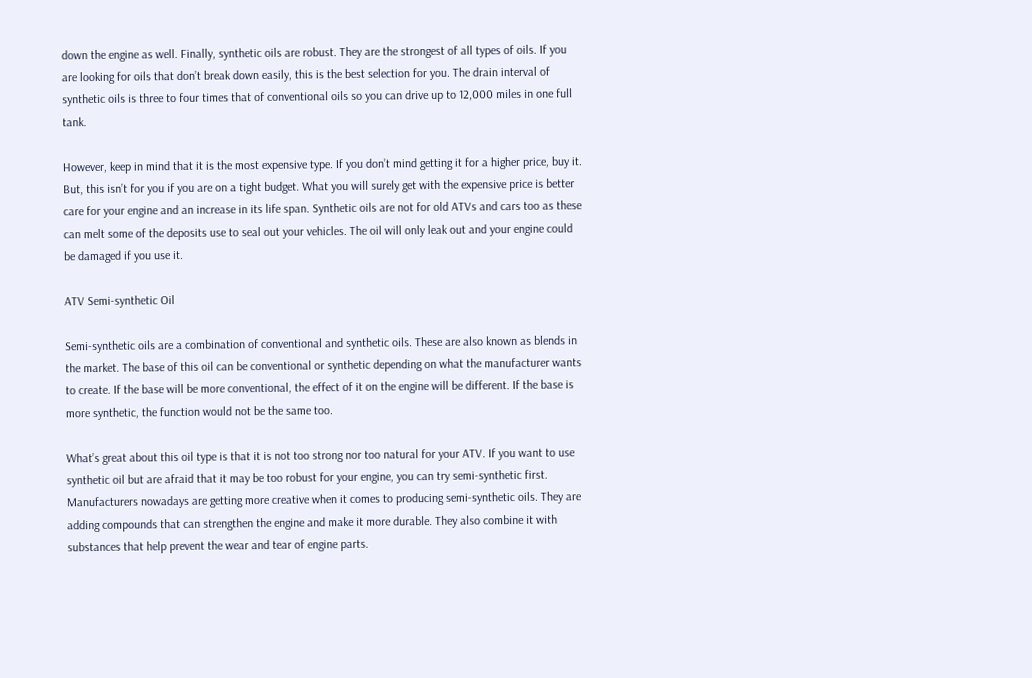down the engine as well. Finally, synthetic oils are robust. They are the strongest of all types of oils. If you are looking for oils that don’t break down easily, this is the best selection for you. The drain interval of synthetic oils is three to four times that of conventional oils so you can drive up to 12,000 miles in one full tank.

However, keep in mind that it is the most expensive type. If you don’t mind getting it for a higher price, buy it. But, this isn’t for you if you are on a tight budget. What you will surely get with the expensive price is better care for your engine and an increase in its life span. Synthetic oils are not for old ATVs and cars too as these can melt some of the deposits use to seal out your vehicles. The oil will only leak out and your engine could be damaged if you use it.

ATV Semi-synthetic Oil

Semi-synthetic oils are a combination of conventional and synthetic oils. These are also known as blends in the market. The base of this oil can be conventional or synthetic depending on what the manufacturer wants to create. If the base will be more conventional, the effect of it on the engine will be different. If the base is more synthetic, the function would not be the same too.

What’s great about this oil type is that it is not too strong nor too natural for your ATV. If you want to use synthetic oil but are afraid that it may be too robust for your engine, you can try semi-synthetic first. Manufacturers nowadays are getting more creative when it comes to producing semi-synthetic oils. They are adding compounds that can strengthen the engine and make it more durable. They also combine it with substances that help prevent the wear and tear of engine parts.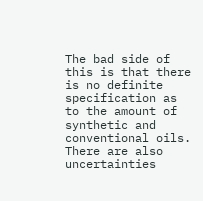The bad side of this is that there is no definite specification as to the amount of synthetic and conventional oils. There are also uncertainties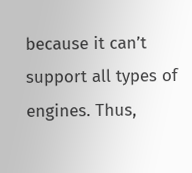because it can’t support all types of engines. Thus,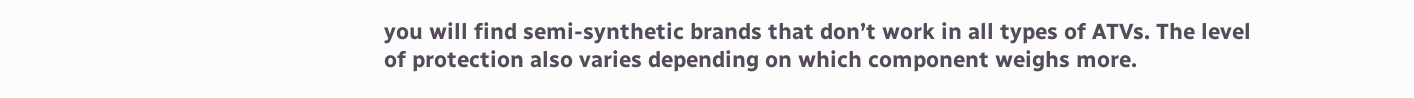you will find semi-synthetic brands that don’t work in all types of ATVs. The level of protection also varies depending on which component weighs more.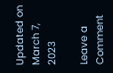Updated on March 7, 2023

Leave a Comment